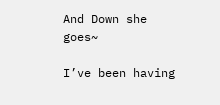And Down she goes~

I’ve been having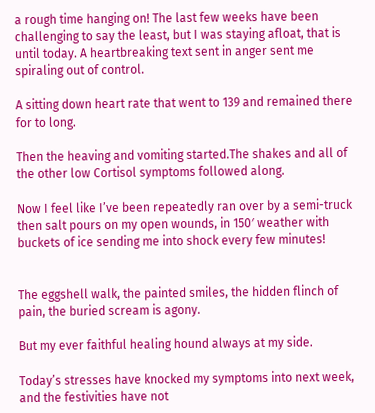a rough time hanging on! The last few weeks have been challenging to say the least, but I was staying afloat, that is until today. A heartbreaking text sent in anger sent me spiraling out of control.

A sitting down heart rate that went to 139 and remained there for to long.

Then the heaving and vomiting started.The shakes and all of the other low Cortisol symptoms followed along.

Now I feel like I’ve been repeatedly ran over by a semi-truck then salt pours on my open wounds, in 150′ weather with buckets of ice sending me into shock every few minutes!


The eggshell walk, the painted smiles, the hidden flinch of pain, the buried scream is agony.

But my ever faithful healing hound always at my side.

Today’s stresses have knocked my symptoms into next week, and the festivities have not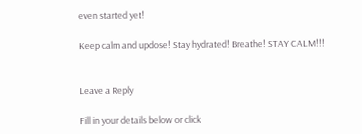even started yet!

Keep calm and updose! Stay hydrated! Breathe! STAY CALM!!!


Leave a Reply

Fill in your details below or click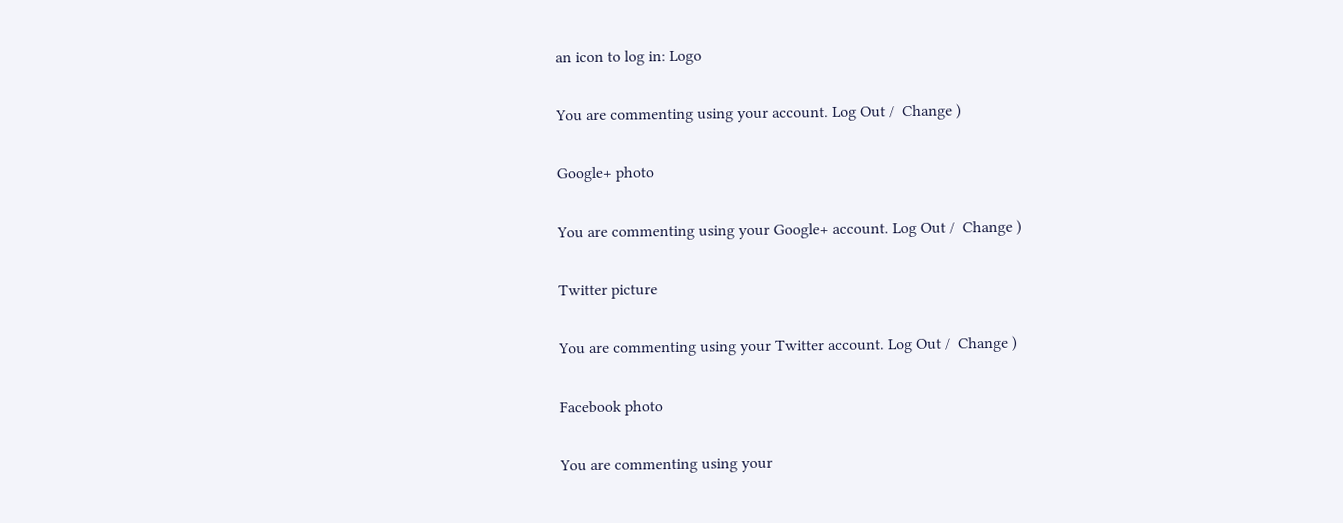an icon to log in: Logo

You are commenting using your account. Log Out /  Change )

Google+ photo

You are commenting using your Google+ account. Log Out /  Change )

Twitter picture

You are commenting using your Twitter account. Log Out /  Change )

Facebook photo

You are commenting using your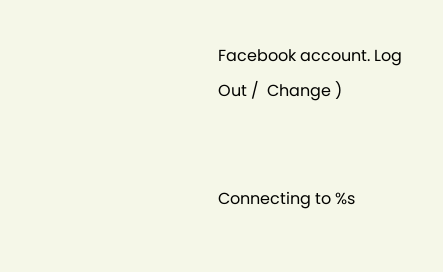Facebook account. Log Out /  Change )


Connecting to %s